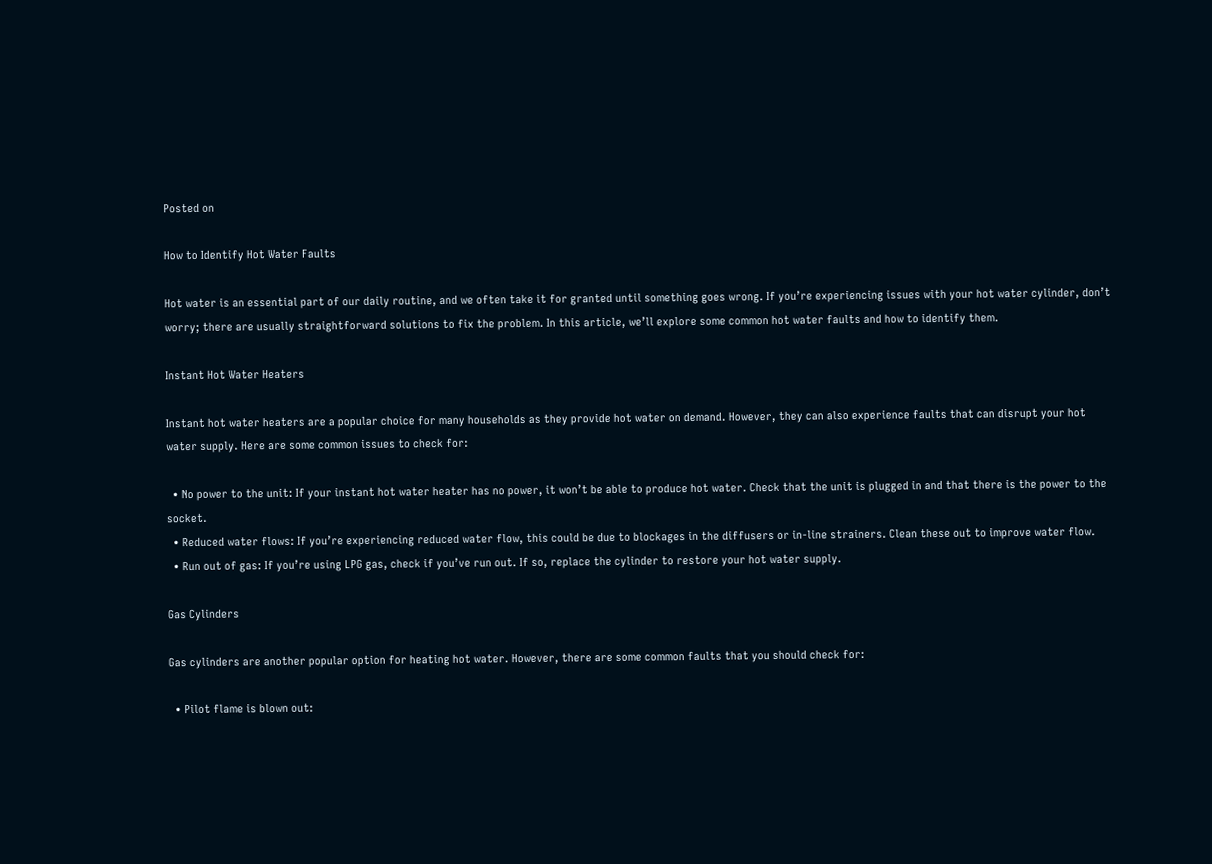Posted on

How to Identify Hot Water Faults

Hot water is an essential part of our daily routine, and we often take it for granted until something goes wrong. If you’re experiencing issues with your hot water cylinder, don’t worry; there are usually straightforward solutions to fix the problem. In this article, we’ll explore some common hot water faults and how to identify them.

Instant Hot Water Heaters

Instant hot water heaters are a popular choice for many households as they provide hot water on demand. However, they can also experience faults that can disrupt your hot water supply. Here are some common issues to check for:

  • No power to the unit: If your instant hot water heater has no power, it won’t be able to produce hot water. Check that the unit is plugged in and that there is the power to the socket.
  • Reduced water flows: If you’re experiencing reduced water flow, this could be due to blockages in the diffusers or in-line strainers. Clean these out to improve water flow.
  • Run out of gas: If you’re using LPG gas, check if you’ve run out. If so, replace the cylinder to restore your hot water supply.

Gas Cylinders

Gas cylinders are another popular option for heating hot water. However, there are some common faults that you should check for:

  • Pilot flame is blown out: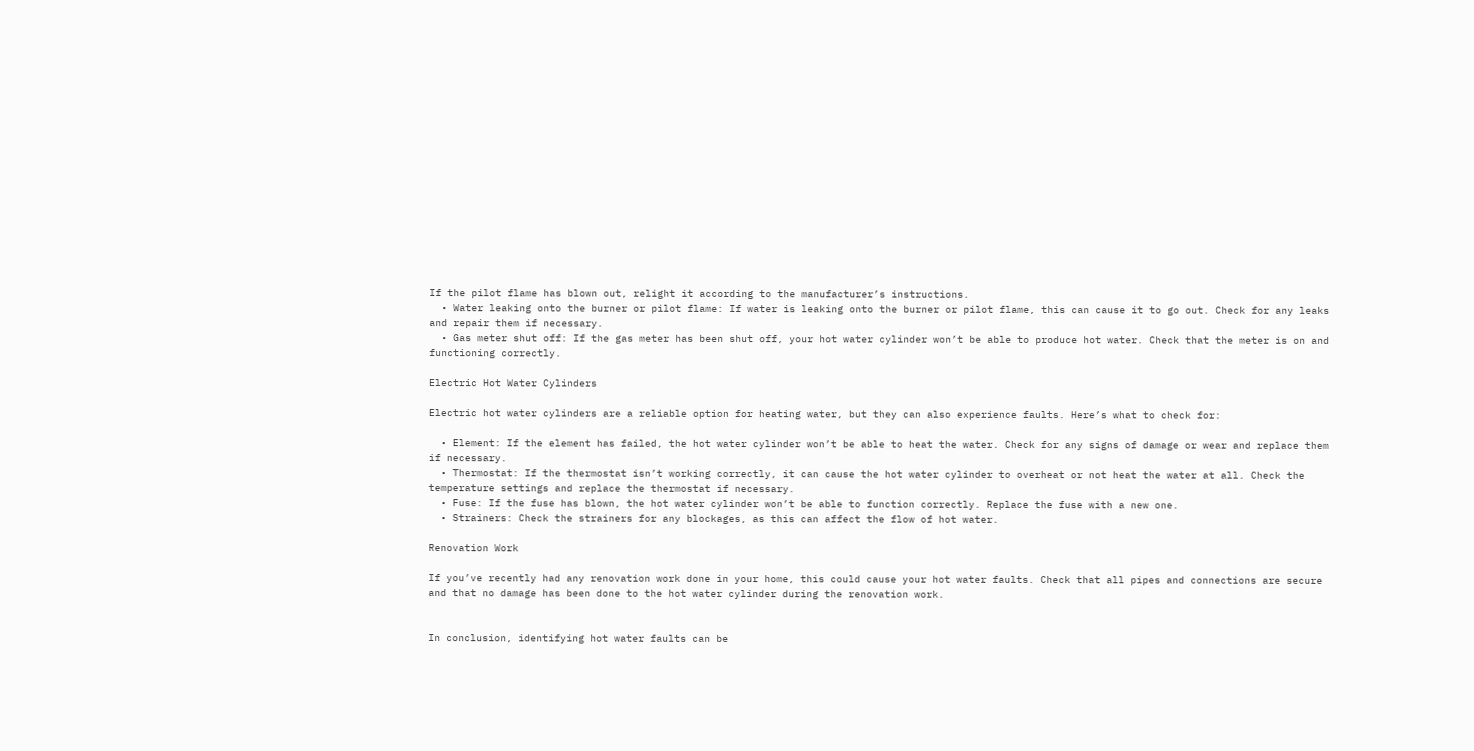If the pilot flame has blown out, relight it according to the manufacturer’s instructions.
  • Water leaking onto the burner or pilot flame: If water is leaking onto the burner or pilot flame, this can cause it to go out. Check for any leaks and repair them if necessary.
  • Gas meter shut off: If the gas meter has been shut off, your hot water cylinder won’t be able to produce hot water. Check that the meter is on and functioning correctly.

Electric Hot Water Cylinders

Electric hot water cylinders are a reliable option for heating water, but they can also experience faults. Here’s what to check for:

  • Element: If the element has failed, the hot water cylinder won’t be able to heat the water. Check for any signs of damage or wear and replace them if necessary.
  • Thermostat: If the thermostat isn’t working correctly, it can cause the hot water cylinder to overheat or not heat the water at all. Check the temperature settings and replace the thermostat if necessary.
  • Fuse: If the fuse has blown, the hot water cylinder won’t be able to function correctly. Replace the fuse with a new one.
  • Strainers: Check the strainers for any blockages, as this can affect the flow of hot water.

Renovation Work

If you’ve recently had any renovation work done in your home, this could cause your hot water faults. Check that all pipes and connections are secure and that no damage has been done to the hot water cylinder during the renovation work.


In conclusion, identifying hot water faults can be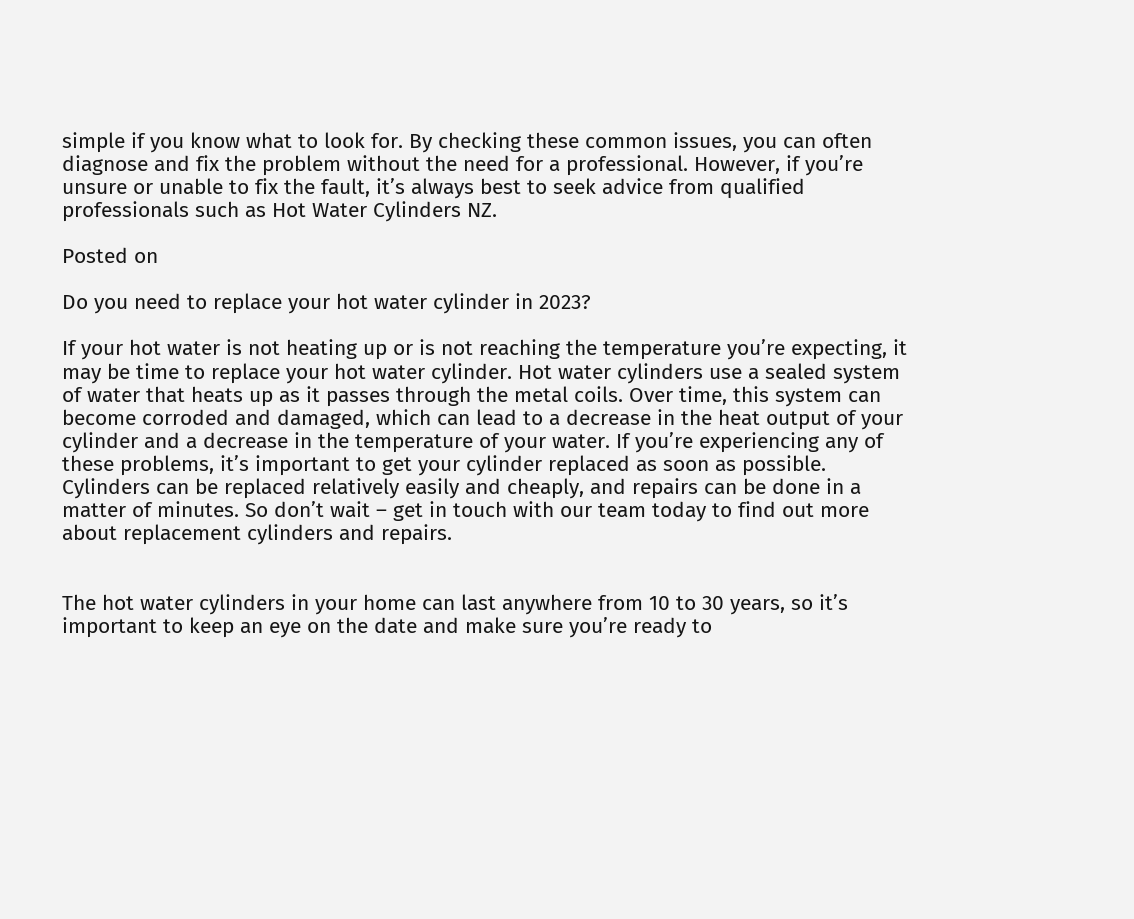simple if you know what to look for. By checking these common issues, you can often diagnose and fix the problem without the need for a professional. However, if you’re unsure or unable to fix the fault, it’s always best to seek advice from qualified professionals such as Hot Water Cylinders NZ.

Posted on

Do you need to replace your hot water cylinder in 2023?

If your hot water is not heating up or is not reaching the temperature you’re expecting, it may be time to replace your hot water cylinder. Hot water cylinders use a sealed system of water that heats up as it passes through the metal coils. Over time, this system can become corroded and damaged, which can lead to a decrease in the heat output of your cylinder and a decrease in the temperature of your water. If you’re experiencing any of these problems, it’s important to get your cylinder replaced as soon as possible. Cylinders can be replaced relatively easily and cheaply, and repairs can be done in a matter of minutes. So don’t wait – get in touch with our team today to find out more about replacement cylinders and repairs.


The hot water cylinders in your home can last anywhere from 10 to 30 years, so it’s important to keep an eye on the date and make sure you’re ready to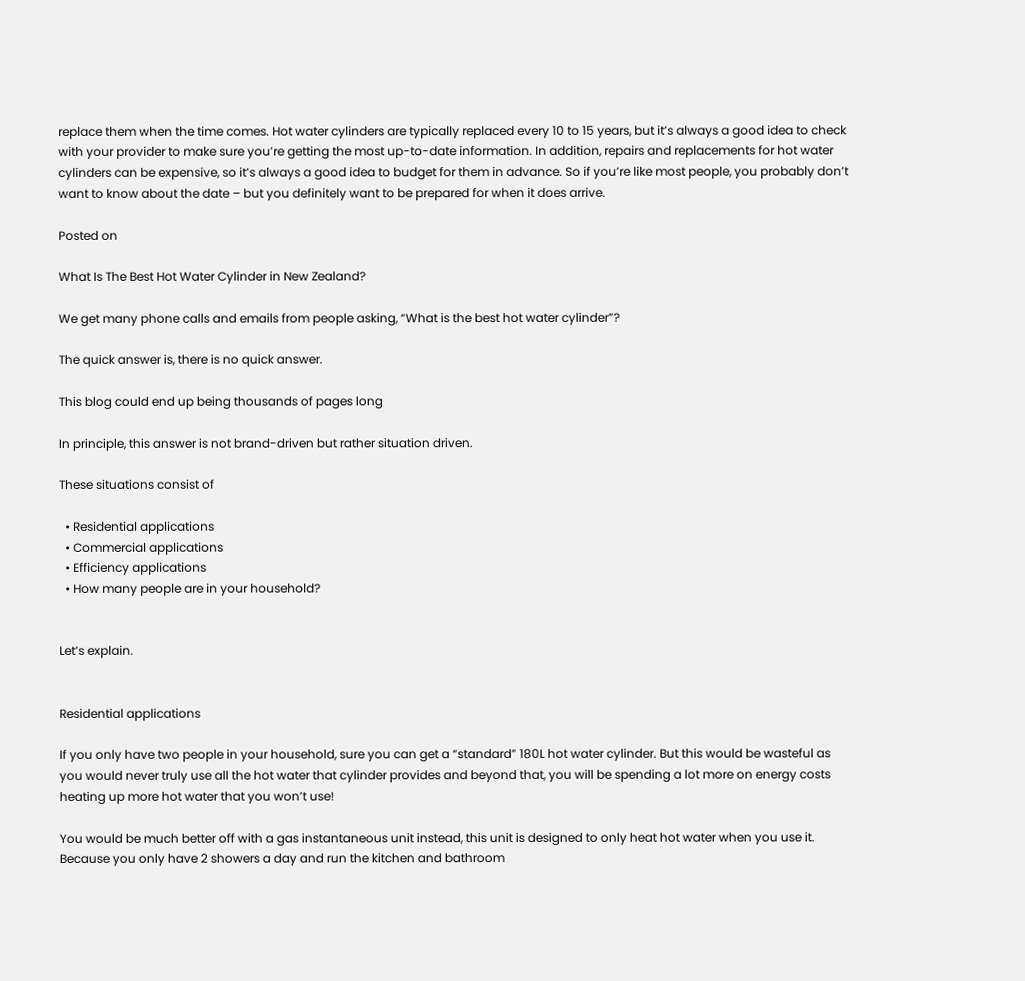replace them when the time comes. Hot water cylinders are typically replaced every 10 to 15 years, but it’s always a good idea to check with your provider to make sure you’re getting the most up-to-date information. In addition, repairs and replacements for hot water cylinders can be expensive, so it’s always a good idea to budget for them in advance. So if you’re like most people, you probably don’t want to know about the date – but you definitely want to be prepared for when it does arrive.

Posted on

What Is The Best Hot Water Cylinder in New Zealand?

We get many phone calls and emails from people asking, “What is the best hot water cylinder”?

The quick answer is, there is no quick answer.

This blog could end up being thousands of pages long

In principle, this answer is not brand-driven but rather situation driven.

These situations consist of

  • Residential applications
  • Commercial applications
  • Efficiency applications
  • How many people are in your household?


Let’s explain.


Residential applications

If you only have two people in your household, sure you can get a “standard” 180L hot water cylinder. But this would be wasteful as you would never truly use all the hot water that cylinder provides and beyond that, you will be spending a lot more on energy costs heating up more hot water that you won’t use!

You would be much better off with a gas instantaneous unit instead, this unit is designed to only heat hot water when you use it. Because you only have 2 showers a day and run the kitchen and bathroom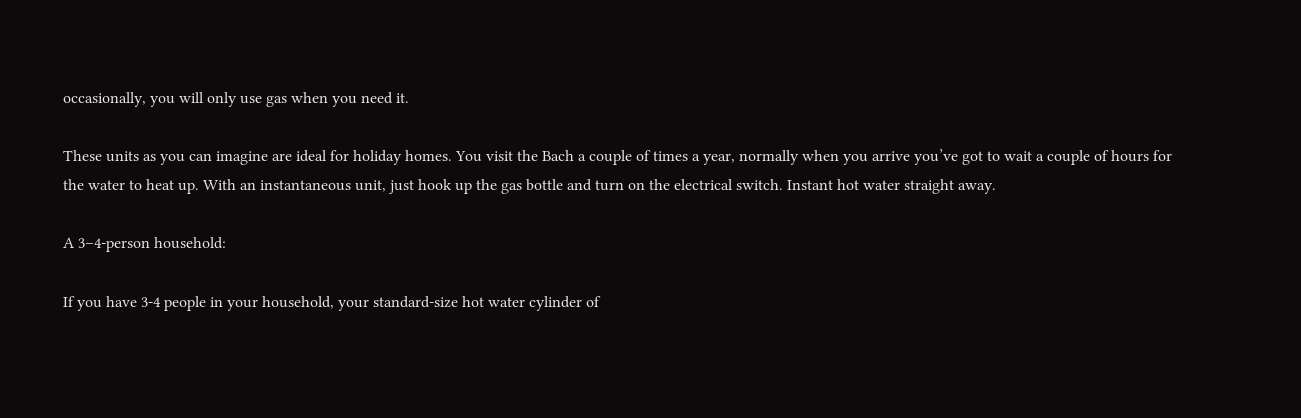occasionally, you will only use gas when you need it.

These units as you can imagine are ideal for holiday homes. You visit the Bach a couple of times a year, normally when you arrive you’ve got to wait a couple of hours for the water to heat up. With an instantaneous unit, just hook up the gas bottle and turn on the electrical switch. Instant hot water straight away.

A 3–4-person household:

If you have 3-4 people in your household, your standard-size hot water cylinder of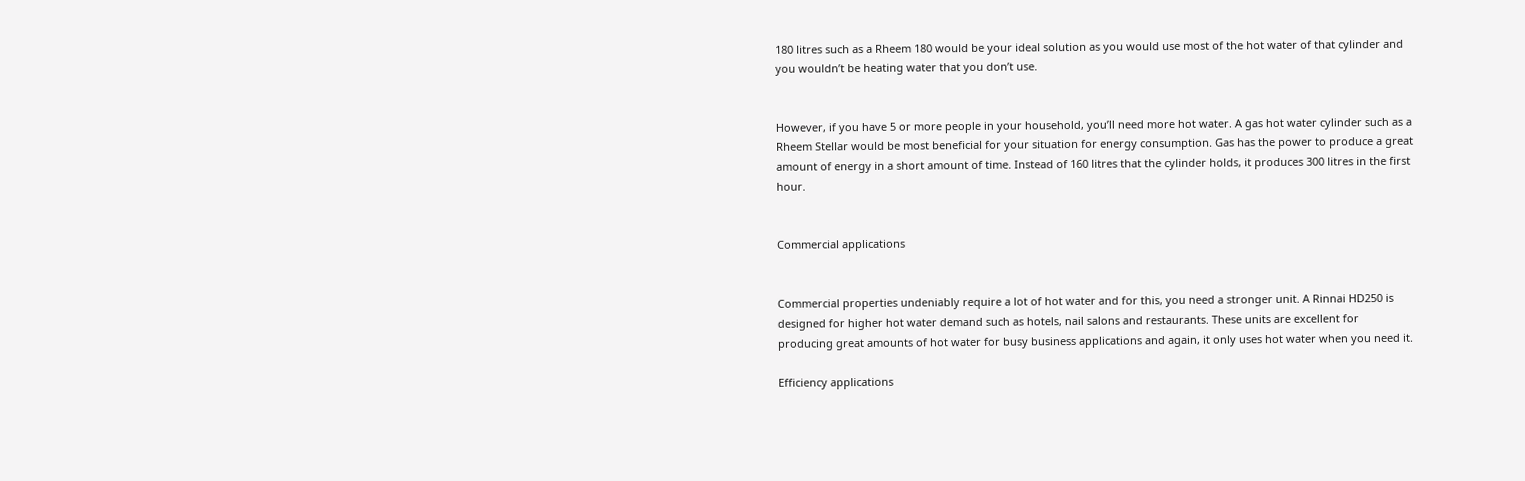180 litres such as a Rheem 180 would be your ideal solution as you would use most of the hot water of that cylinder and you wouldn’t be heating water that you don’t use.


However, if you have 5 or more people in your household, you’ll need more hot water. A gas hot water cylinder such as a Rheem Stellar would be most beneficial for your situation for energy consumption. Gas has the power to produce a great amount of energy in a short amount of time. Instead of 160 litres that the cylinder holds, it produces 300 litres in the first hour.


Commercial applications


Commercial properties undeniably require a lot of hot water and for this, you need a stronger unit. A Rinnai HD250 is designed for higher hot water demand such as hotels, nail salons and restaurants. These units are excellent for producing great amounts of hot water for busy business applications and again, it only uses hot water when you need it.

Efficiency applications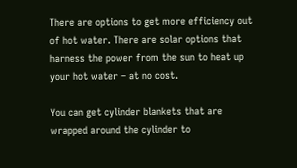There are options to get more efficiency out of hot water. There are solar options that harness the power from the sun to heat up your hot water – at no cost.

You can get cylinder blankets that are wrapped around the cylinder to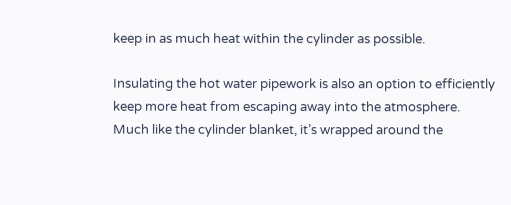keep in as much heat within the cylinder as possible.

Insulating the hot water pipework is also an option to efficiently keep more heat from escaping away into the atmosphere. Much like the cylinder blanket, it’s wrapped around the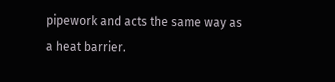pipework and acts the same way as a heat barrier.